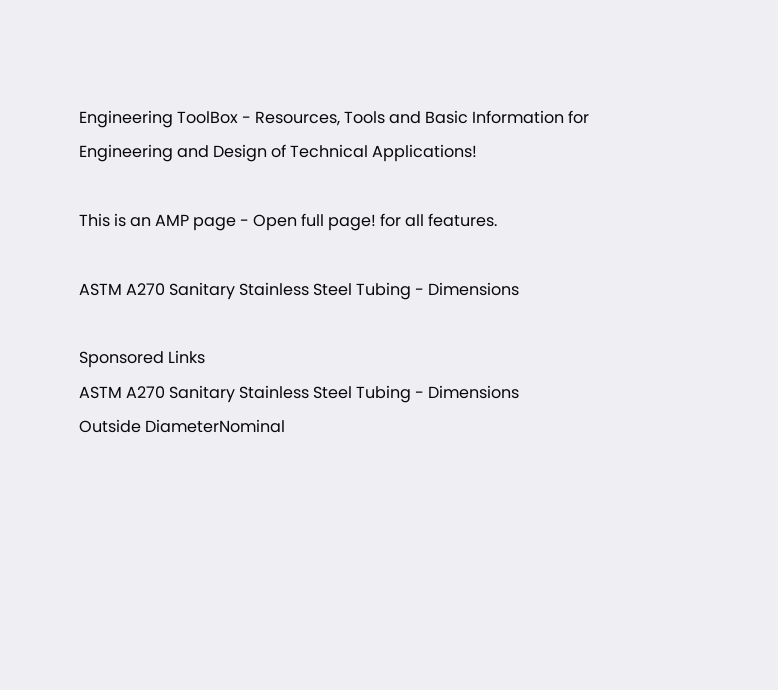Engineering ToolBox - Resources, Tools and Basic Information for Engineering and Design of Technical Applications!

This is an AMP page - Open full page! for all features.

ASTM A270 Sanitary Stainless Steel Tubing - Dimensions

Sponsored Links
ASTM A270 Sanitary Stainless Steel Tubing - Dimensions
Outside DiameterNominal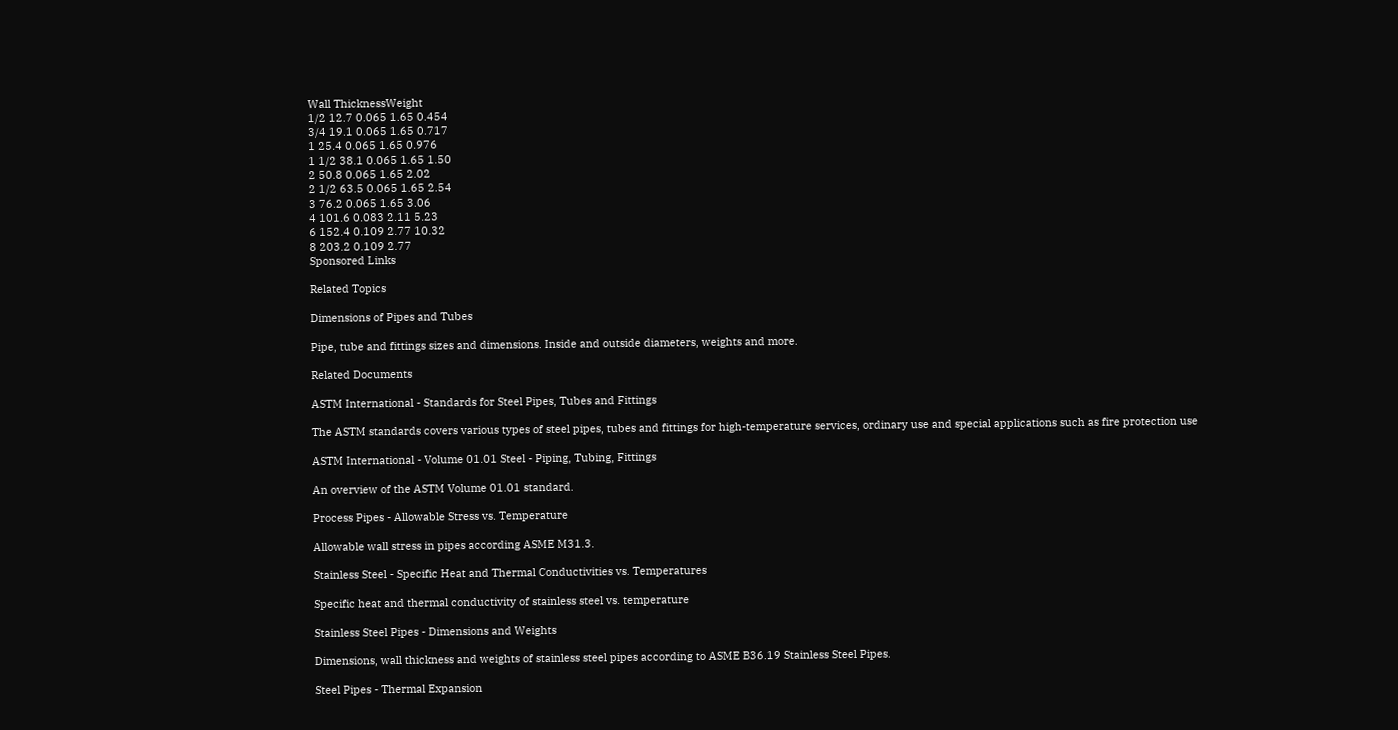Wall ThicknessWeight
1/2 12.7 0.065 1.65 0.454
3/4 19.1 0.065 1.65 0.717
1 25.4 0.065 1.65 0.976
1 1/2 38.1 0.065 1.65 1.50
2 50.8 0.065 1.65 2.02
2 1/2 63.5 0.065 1.65 2.54
3 76.2 0.065 1.65 3.06
4 101.6 0.083 2.11 5.23
6 152.4 0.109 2.77 10.32
8 203.2 0.109 2.77
Sponsored Links

Related Topics

Dimensions of Pipes and Tubes

Pipe, tube and fittings sizes and dimensions. Inside and outside diameters, weights and more.

Related Documents

ASTM International - Standards for Steel Pipes, Tubes and Fittings

The ASTM standards covers various types of steel pipes, tubes and fittings for high-temperature services, ordinary use and special applications such as fire protection use

ASTM International - Volume 01.01 Steel - Piping, Tubing, Fittings

An overview of the ASTM Volume 01.01 standard.

Process Pipes - Allowable Stress vs. Temperature

Allowable wall stress in pipes according ASME M31.3.

Stainless Steel - Specific Heat and Thermal Conductivities vs. Temperatures

Specific heat and thermal conductivity of stainless steel vs. temperature

Stainless Steel Pipes - Dimensions and Weights

Dimensions, wall thickness and weights of stainless steel pipes according to ASME B36.19 Stainless Steel Pipes.

Steel Pipes - Thermal Expansion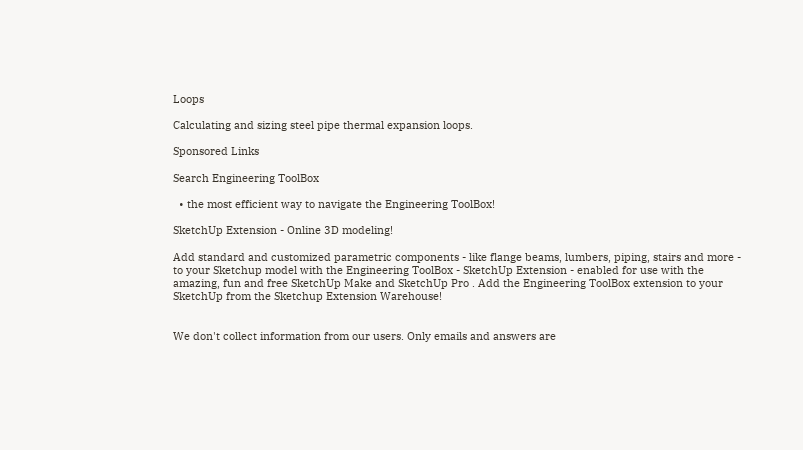Loops

Calculating and sizing steel pipe thermal expansion loops.

Sponsored Links

Search Engineering ToolBox

  • the most efficient way to navigate the Engineering ToolBox!

SketchUp Extension - Online 3D modeling!

Add standard and customized parametric components - like flange beams, lumbers, piping, stairs and more - to your Sketchup model with the Engineering ToolBox - SketchUp Extension - enabled for use with the amazing, fun and free SketchUp Make and SketchUp Pro . Add the Engineering ToolBox extension to your SketchUp from the Sketchup Extension Warehouse!


We don't collect information from our users. Only emails and answers are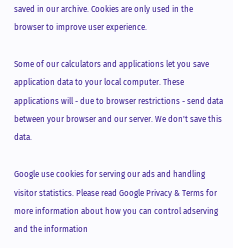saved in our archive. Cookies are only used in the browser to improve user experience.

Some of our calculators and applications let you save application data to your local computer. These applications will - due to browser restrictions - send data between your browser and our server. We don't save this data.

Google use cookies for serving our ads and handling visitor statistics. Please read Google Privacy & Terms for more information about how you can control adserving and the information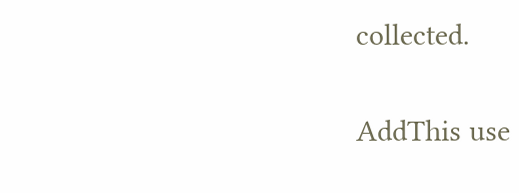collected.

AddThis use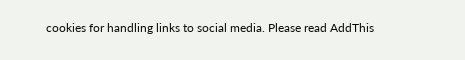cookies for handling links to social media. Please read AddThis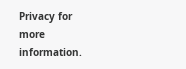Privacy for more information.